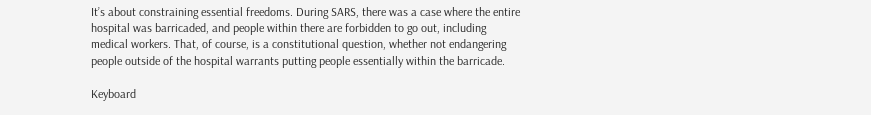It’s about constraining essential freedoms. During SARS, there was a case where the entire hospital was barricaded, and people within there are forbidden to go out, including medical workers. That, of course, is a constitutional question, whether not endangering people outside of the hospital warrants putting people essentially within the barricade.

Keyboard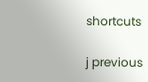shortcuts

j previous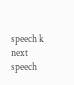speech k next speech